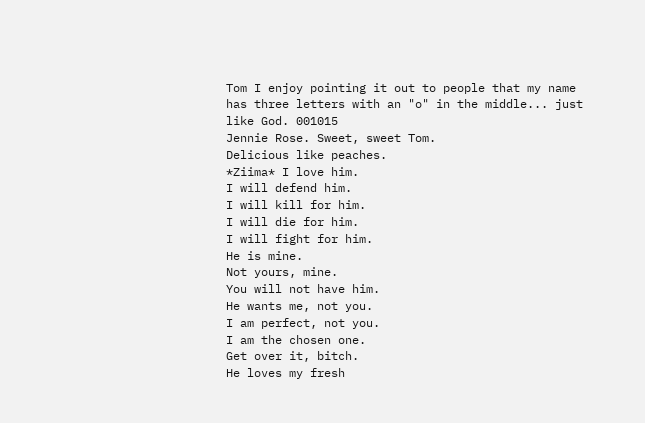Tom I enjoy pointing it out to people that my name has three letters with an "o" in the middle... just like God. 001015
Jennie Rose. Sweet, sweet Tom.
Delicious like peaches.
*Ziima* I love him.
I will defend him.
I will kill for him.
I will die for him.
I will fight for him.
He is mine.
Not yours, mine.
You will not have him.
He wants me, not you.
I am perfect, not you.
I am the chosen one.
Get over it, bitch.
He loves my fresh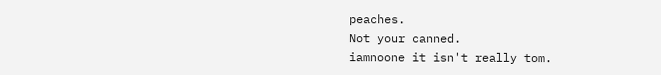peaches.
Not your canned.
iamnoone it isn't really tom.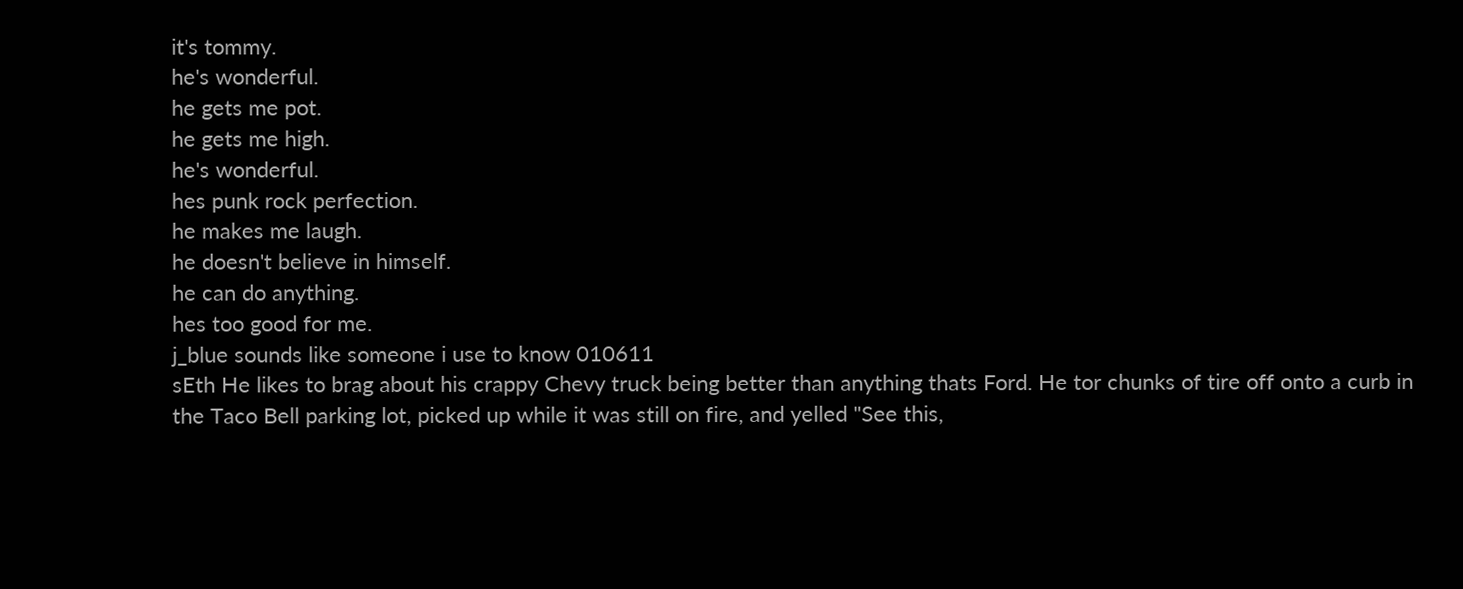it's tommy.
he's wonderful.
he gets me pot.
he gets me high.
he's wonderful.
hes punk rock perfection.
he makes me laugh.
he doesn't believe in himself.
he can do anything.
hes too good for me.
j_blue sounds like someone i use to know 010611
sEth He likes to brag about his crappy Chevy truck being better than anything thats Ford. He tor chunks of tire off onto a curb in the Taco Bell parking lot, picked up while it was still on fire, and yelled "See this,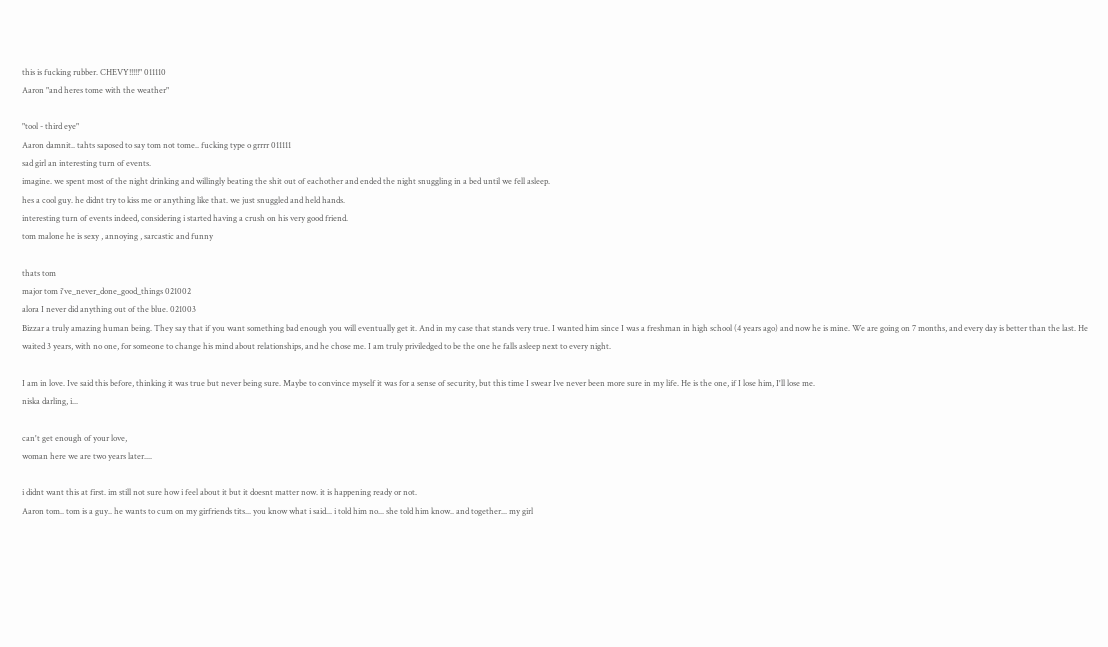this is fucking rubber. CHEVY!!!!!" 011110
Aaron "and heres tome with the weather"

"tool - third eye"
Aaron damnit.. tahts saposed to say tom not tome.. fucking type o grrrr 011111
sad girl an interesting turn of events.
imagine. we spent most of the night drinking and willingly beating the shit out of eachother and ended the night snuggling in a bed until we fell asleep.
hes a cool guy. he didnt try to kiss me or anything like that. we just snuggled and held hands.
interesting turn of events indeed, considering i started having a crush on his very good friend.
tom malone he is sexy , annoying , sarcastic and funny

thats tom
major tom i've_never_done_good_things 021002
alora I never did anything out of the blue. 021003
Bizzar a truly amazing human being. They say that if you want something bad enough you will eventually get it. And in my case that stands very true. I wanted him since I was a freshman in high school (4 years ago) and now he is mine. We are going on 7 months, and every day is better than the last. He waited 3 years, with no one, for someone to change his mind about relationships, and he chose me. I am truly priviledged to be the one he falls asleep next to every night.

I am in love. Ive said this before, thinking it was true but never being sure. Maybe to convince myself it was for a sense of security, but this time I swear Ive never been more sure in my life. He is the one, if I lose him, I'll lose me.
niska darling, i...

can't get enough of your love,
woman here we are two years later....

i didnt want this at first. im still not sure how i feel about it but it doesnt matter now. it is happening ready or not.
Aaron tom.. tom is a guy.. he wants to cum on my girfriends tits... you know what i said... i told him no... she told him know.. and together... my girl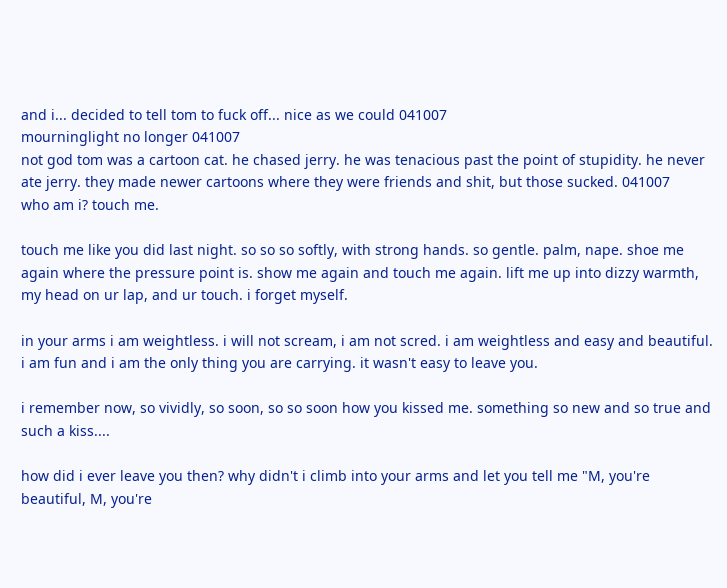and i... decided to tell tom to fuck off... nice as we could 041007
mourninglight no longer 041007
not god tom was a cartoon cat. he chased jerry. he was tenacious past the point of stupidity. he never ate jerry. they made newer cartoons where they were friends and shit, but those sucked. 041007
who am i? touch me.

touch me like you did last night. so so so softly, with strong hands. so gentle. palm, nape. shoe me again where the pressure point is. show me again and touch me again. lift me up into dizzy warmth, my head on ur lap, and ur touch. i forget myself.

in your arms i am weightless. i will not scream, i am not scred. i am weightless and easy and beautiful. i am fun and i am the only thing you are carrying. it wasn't easy to leave you.

i remember now, so vividly, so soon, so so soon how you kissed me. something so new and so true and such a kiss....

how did i ever leave you then? why didn't i climb into your arms and let you tell me "M, you're beautiful, M, you're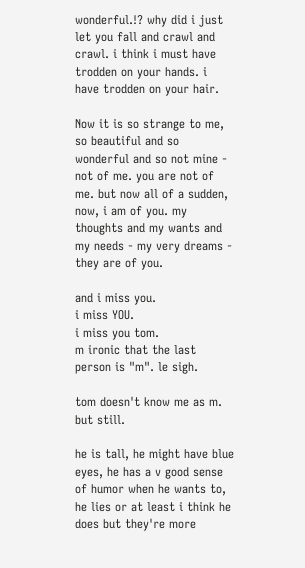wonderful.!? why did i just let you fall and crawl and crawl. i think i must have trodden on your hands. i have trodden on your hair.

Now it is so strange to me, so beautiful and so wonderful and so not mine - not of me. you are not of me. but now all of a sudden, now, i am of you. my thoughts and my wants and my needs - my very dreams - they are of you.

and i miss you.
i miss YOU.
i miss you tom.
m ironic that the last person is "m". le sigh.

tom doesn't know me as m. but still.

he is tall, he might have blue eyes, he has a v good sense of humor when he wants to, he lies or at least i think he does but they're more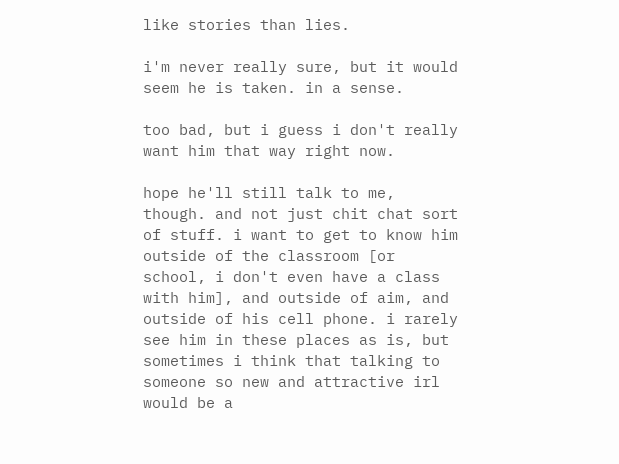like stories than lies.

i'm never really sure, but it would seem he is taken. in a sense.

too bad, but i guess i don't really want him that way right now.

hope he'll still talk to me, though. and not just chit chat sort of stuff. i want to get to know him outside of the classroom [or school, i don't even have a class with him], and outside of aim, and outside of his cell phone. i rarely see him in these places as is, but sometimes i think that talking to someone so new and attractive irl would be a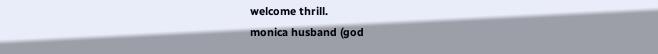welcome thrill.
monica husband (god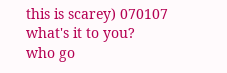this is scarey) 070107
what's it to you?
who go